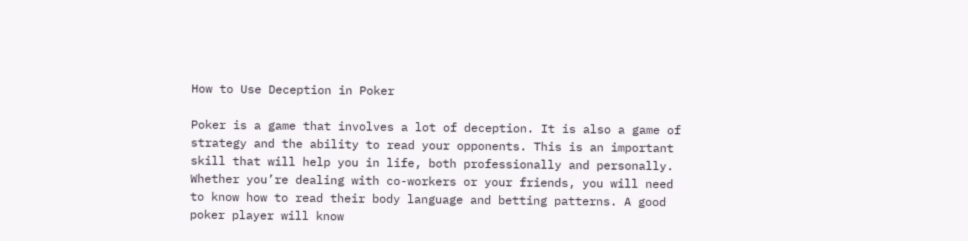How to Use Deception in Poker

Poker is a game that involves a lot of deception. It is also a game of strategy and the ability to read your opponents. This is an important skill that will help you in life, both professionally and personally. Whether you’re dealing with co-workers or your friends, you will need to know how to read their body language and betting patterns. A good poker player will know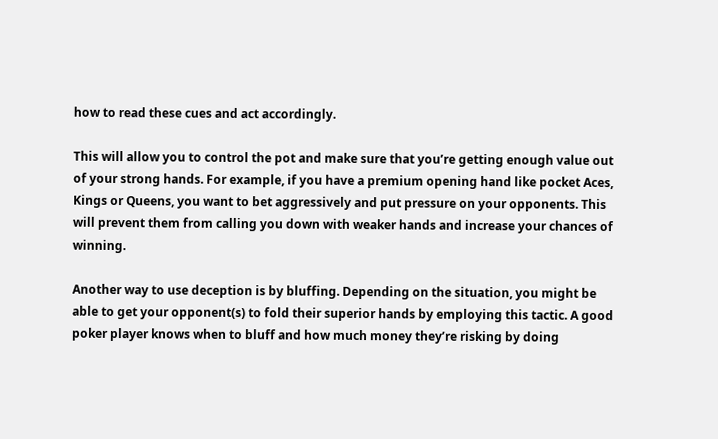how to read these cues and act accordingly.

This will allow you to control the pot and make sure that you’re getting enough value out of your strong hands. For example, if you have a premium opening hand like pocket Aces, Kings or Queens, you want to bet aggressively and put pressure on your opponents. This will prevent them from calling you down with weaker hands and increase your chances of winning.

Another way to use deception is by bluffing. Depending on the situation, you might be able to get your opponent(s) to fold their superior hands by employing this tactic. A good poker player knows when to bluff and how much money they’re risking by doing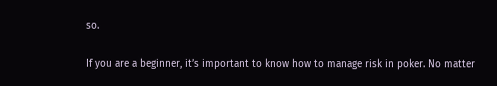so.

If you are a beginner, it’s important to know how to manage risk in poker. No matter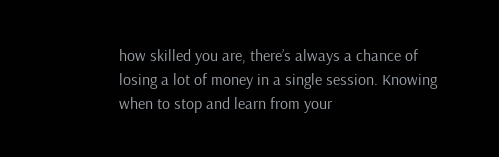how skilled you are, there’s always a chance of losing a lot of money in a single session. Knowing when to stop and learn from your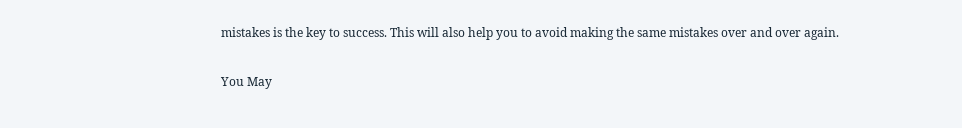mistakes is the key to success. This will also help you to avoid making the same mistakes over and over again.

You May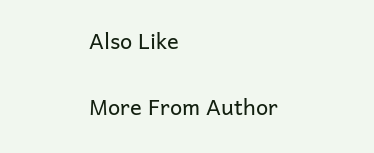Also Like

More From Author